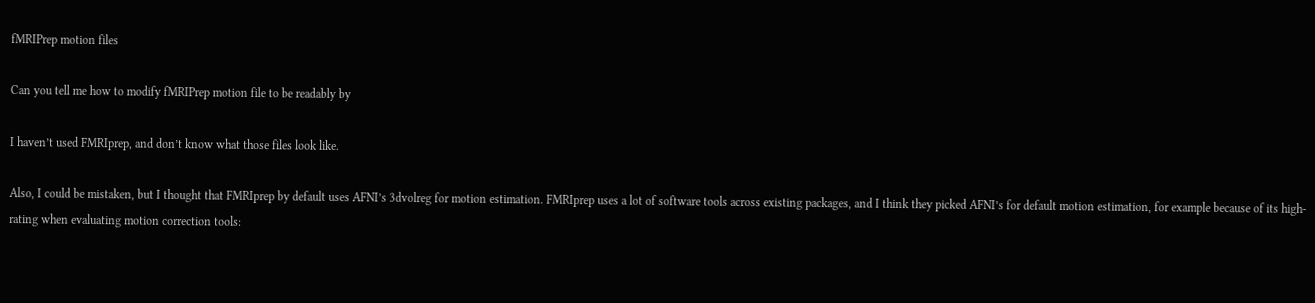fMRIPrep motion files

Can you tell me how to modify fMRIPrep motion file to be readably by

I haven’t used FMRIprep, and don’t know what those files look like.

Also, I could be mistaken, but I thought that FMRIprep by default uses AFNI’s 3dvolreg for motion estimation. FMRIprep uses a lot of software tools across existing packages, and I think they picked AFNI’s for default motion estimation, for example because of its high-rating when evaluating motion correction tools: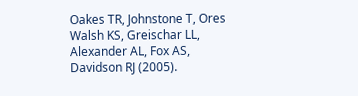Oakes TR, Johnstone T, Ores Walsh KS, Greischar LL, Alexander AL, Fox AS, Davidson RJ (2005).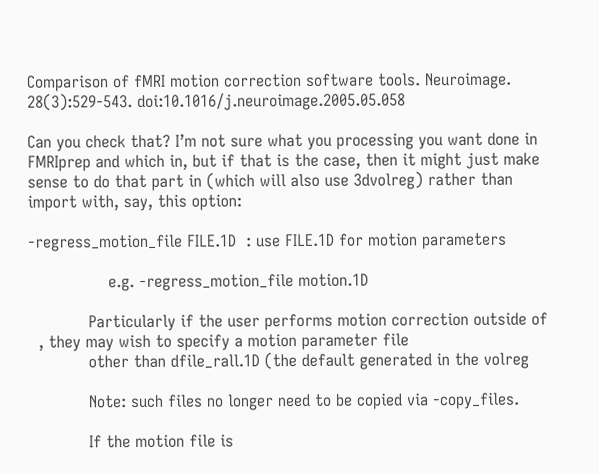Comparison of fMRI motion correction software tools. Neuroimage. 28(3):529-543. doi:10.1016/j.neuroimage.2005.05.058

Can you check that? I’m not sure what you processing you want done in FMRIprep and which in, but if that is the case, then it might just make sense to do that part in (which will also use 3dvolreg) rather than import with, say, this option:

-regress_motion_file FILE.1D  : use FILE.1D for motion parameters

                e.g. -regress_motion_file motion.1D

            Particularly if the user performs motion correction outside of
  , they may wish to specify a motion parameter file
            other than dfile_rall.1D (the default generated in the volreg

            Note: such files no longer need to be copied via -copy_files.

            If the motion file is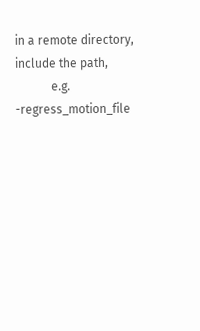in a remote directory, include the path,
            e.g. -regress_motion_file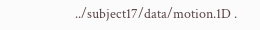../subject17/data/motion.1D .